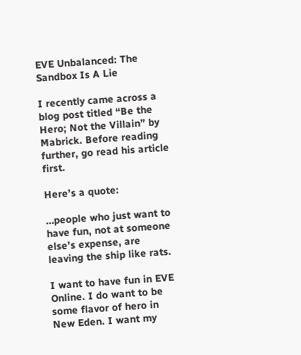EVE Unbalanced: The Sandbox Is A Lie

I recently came across a blog post titled “Be the Hero; Not the Villain” by Mabrick. Before reading further, go read his article first.

Here’s a quote:

…people who just want to have fun, not at someone else’s expense, are leaving the ship like rats.

I want to have fun in EVE Online. I do want to be some flavor of hero in New Eden. I want my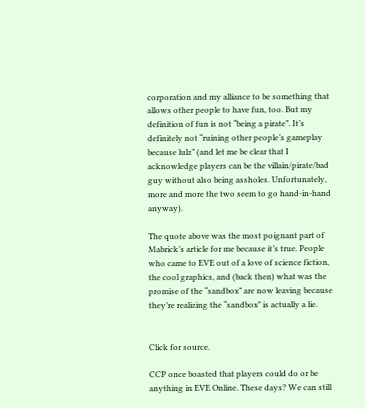corporation and my alliance to be something that allows other people to have fun, too. But my definition of fun is not “being a pirate”. It’s definitely not “ruining other people’s gameplay because lulz” (and let me be clear that I acknowledge players can be the villain/pirate/bad guy without also being assholes. Unfortunately, more and more the two seem to go hand-in-hand anyway).

The quote above was the most poignant part of Mabrick’s article for me because it’s true. People who came to EVE out of a love of science fiction, the cool graphics, and (back then) what was the promise of the “sandbox” are now leaving because they’re realizing the “sandbox” is actually a lie.


Click for source.

CCP once boasted that players could do or be anything in EVE Online. These days? We can still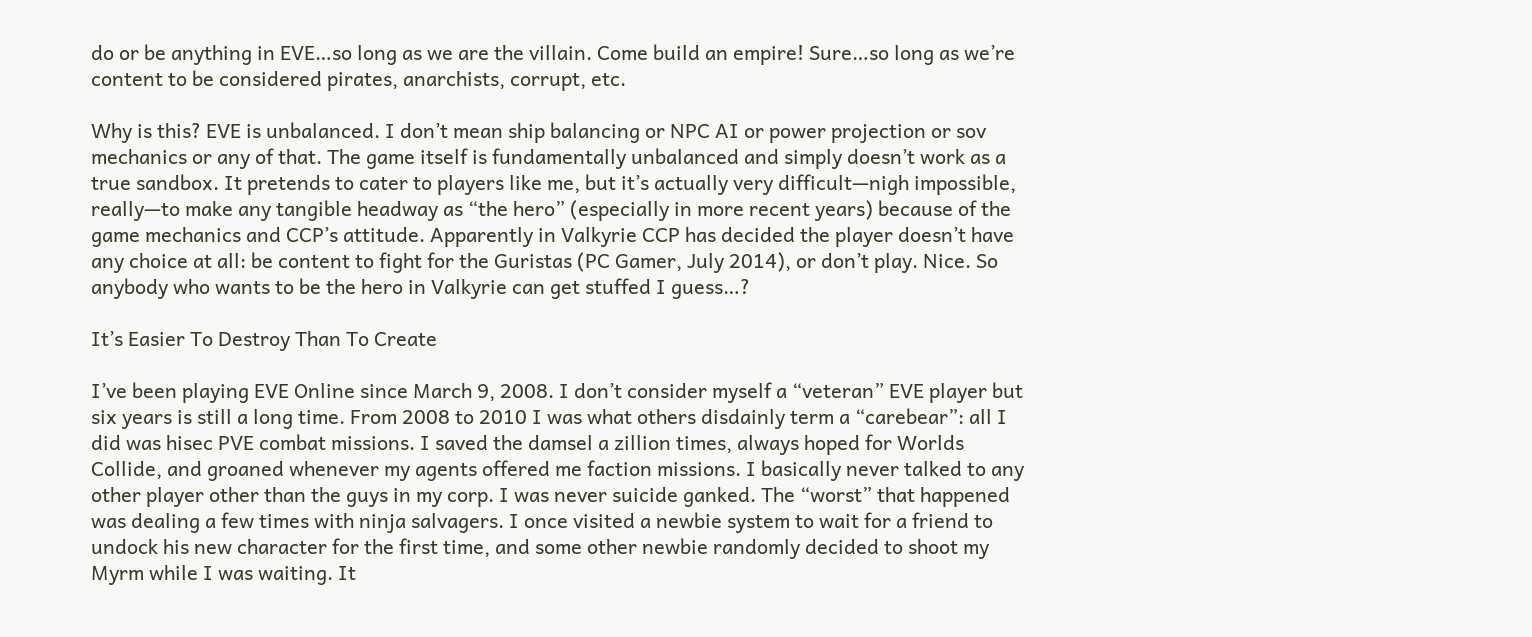do or be anything in EVE…so long as we are the villain. Come build an empire! Sure…so long as we’re content to be considered pirates, anarchists, corrupt, etc.

Why is this? EVE is unbalanced. I don’t mean ship balancing or NPC AI or power projection or sov mechanics or any of that. The game itself is fundamentally unbalanced and simply doesn’t work as a true sandbox. It pretends to cater to players like me, but it’s actually very difficult—nigh impossible, really—to make any tangible headway as “the hero” (especially in more recent years) because of the game mechanics and CCP’s attitude. Apparently in Valkyrie CCP has decided the player doesn’t have any choice at all: be content to fight for the Guristas (PC Gamer, July 2014), or don’t play. Nice. So anybody who wants to be the hero in Valkyrie can get stuffed I guess…?

It’s Easier To Destroy Than To Create

I’ve been playing EVE Online since March 9, 2008. I don’t consider myself a “veteran” EVE player but six years is still a long time. From 2008 to 2010 I was what others disdainly term a “carebear”: all I did was hisec PVE combat missions. I saved the damsel a zillion times, always hoped for Worlds Collide, and groaned whenever my agents offered me faction missions. I basically never talked to any other player other than the guys in my corp. I was never suicide ganked. The “worst” that happened was dealing a few times with ninja salvagers. I once visited a newbie system to wait for a friend to undock his new character for the first time, and some other newbie randomly decided to shoot my Myrm while I was waiting. It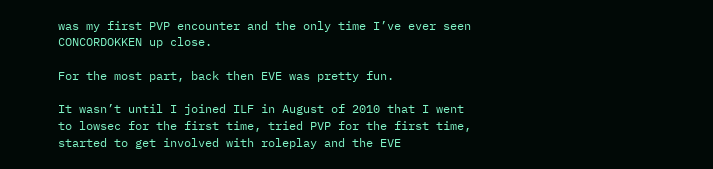was my first PVP encounter and the only time I’ve ever seen CONCORDOKKEN up close.

For the most part, back then EVE was pretty fun.

It wasn’t until I joined ILF in August of 2010 that I went to lowsec for the first time, tried PVP for the first time, started to get involved with roleplay and the EVE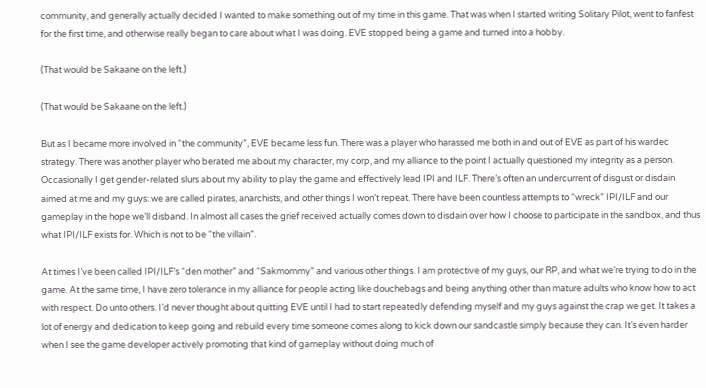community, and generally actually decided I wanted to make something out of my time in this game. That was when I started writing Solitary Pilot, went to fanfest for the first time, and otherwise really began to care about what I was doing. EVE stopped being a game and turned into a hobby.

(That would be Sakaane on the left.)

(That would be Sakaane on the left.)

But as I became more involved in “the community”, EVE became less fun. There was a player who harassed me both in and out of EVE as part of his wardec strategy. There was another player who berated me about my character, my corp, and my alliance to the point I actually questioned my integrity as a person. Occasionally I get gender-related slurs about my ability to play the game and effectively lead IPI and ILF. There’s often an undercurrent of disgust or disdain aimed at me and my guys: we are called pirates, anarchists, and other things I won’t repeat. There have been countless attempts to “wreck” IPI/ILF and our gameplay in the hope we’ll disband. In almost all cases the grief received actually comes down to disdain over how I choose to participate in the sandbox, and thus what IPI/ILF exists for. Which is not to be “the villain”.

At times I’ve been called IPI/ILF’s “den mother” and “Sakmommy” and various other things. I am protective of my guys, our RP, and what we’re trying to do in the game. At the same time, I have zero tolerance in my alliance for people acting like douchebags and being anything other than mature adults who know how to act with respect. Do unto others. I’d never thought about quitting EVE until I had to start repeatedly defending myself and my guys against the crap we get. It takes a lot of energy and dedication to keep going and rebuild every time someone comes along to kick down our sandcastle simply because they can. It’s even harder when I see the game developer actively promoting that kind of gameplay without doing much of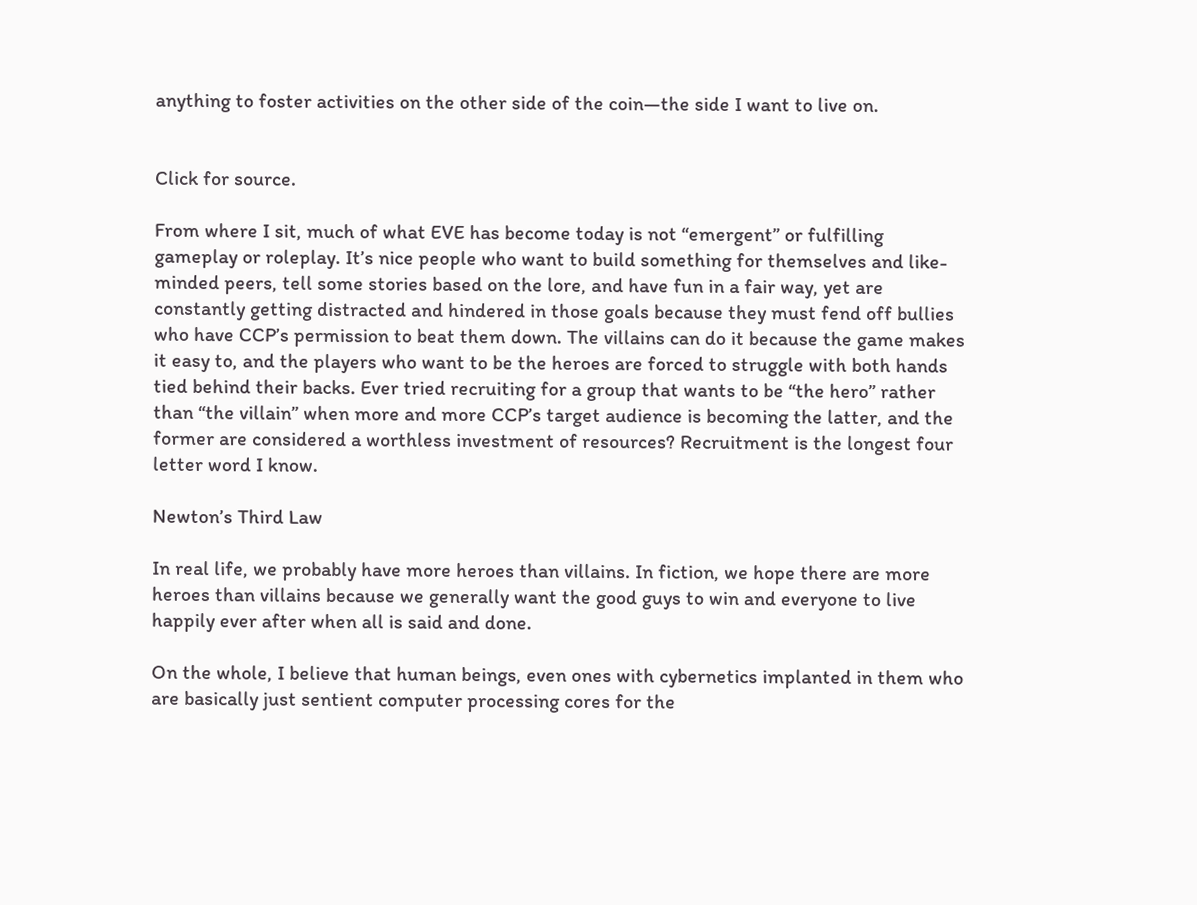anything to foster activities on the other side of the coin—the side I want to live on.


Click for source.

From where I sit, much of what EVE has become today is not “emergent” or fulfilling gameplay or roleplay. It’s nice people who want to build something for themselves and like-minded peers, tell some stories based on the lore, and have fun in a fair way, yet are constantly getting distracted and hindered in those goals because they must fend off bullies who have CCP’s permission to beat them down. The villains can do it because the game makes it easy to, and the players who want to be the heroes are forced to struggle with both hands tied behind their backs. Ever tried recruiting for a group that wants to be “the hero” rather than “the villain” when more and more CCP’s target audience is becoming the latter, and the former are considered a worthless investment of resources? Recruitment is the longest four letter word I know.

Newton’s Third Law

In real life, we probably have more heroes than villains. In fiction, we hope there are more heroes than villains because we generally want the good guys to win and everyone to live happily ever after when all is said and done.

On the whole, I believe that human beings, even ones with cybernetics implanted in them who are basically just sentient computer processing cores for the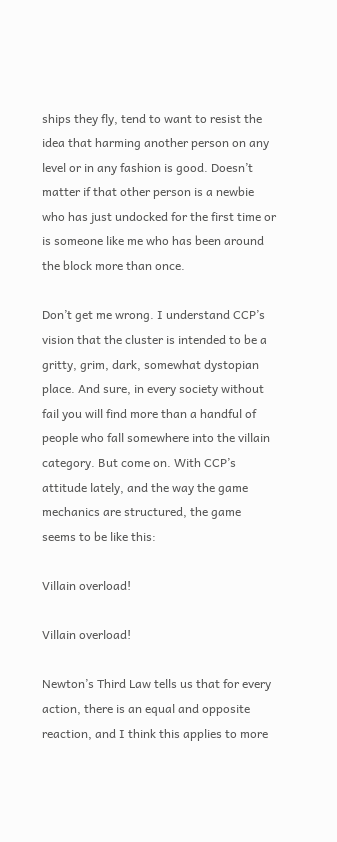ships they fly, tend to want to resist the idea that harming another person on any level or in any fashion is good. Doesn’t matter if that other person is a newbie who has just undocked for the first time or is someone like me who has been around the block more than once.

Don’t get me wrong. I understand CCP’s vision that the cluster is intended to be a gritty, grim, dark, somewhat dystopian place. And sure, in every society without fail you will find more than a handful of people who fall somewhere into the villain category. But come on. With CCP’s attitude lately, and the way the game mechanics are structured, the game seems to be like this:

Villain overload!

Villain overload!

Newton’s Third Law tells us that for every action, there is an equal and opposite reaction, and I think this applies to more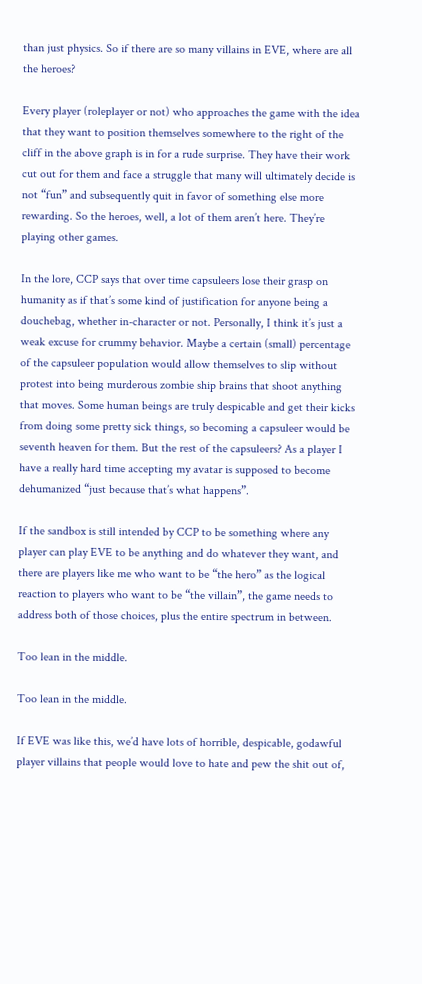than just physics. So if there are so many villains in EVE, where are all the heroes?

Every player (roleplayer or not) who approaches the game with the idea that they want to position themselves somewhere to the right of the cliff in the above graph is in for a rude surprise. They have their work cut out for them and face a struggle that many will ultimately decide is not “fun” and subsequently quit in favor of something else more rewarding. So the heroes, well, a lot of them aren’t here. They’re playing other games.

In the lore, CCP says that over time capsuleers lose their grasp on humanity as if that’s some kind of justification for anyone being a douchebag, whether in-character or not. Personally, I think it’s just a weak excuse for crummy behavior. Maybe a certain (small) percentage of the capsuleer population would allow themselves to slip without protest into being murderous zombie ship brains that shoot anything that moves. Some human beings are truly despicable and get their kicks from doing some pretty sick things, so becoming a capsuleer would be seventh heaven for them. But the rest of the capsuleers? As a player I have a really hard time accepting my avatar is supposed to become dehumanized “just because that’s what happens”.

If the sandbox is still intended by CCP to be something where any player can play EVE to be anything and do whatever they want, and there are players like me who want to be “the hero” as the logical reaction to players who want to be “the villain”, the game needs to address both of those choices, plus the entire spectrum in between.

Too lean in the middle.

Too lean in the middle.

If EVE was like this, we’d have lots of horrible, despicable, godawful player villains that people would love to hate and pew the shit out of,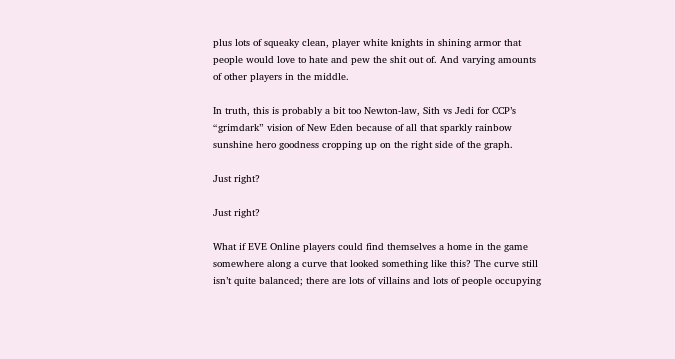plus lots of squeaky clean, player white knights in shining armor that people would love to hate and pew the shit out of. And varying amounts of other players in the middle.

In truth, this is probably a bit too Newton-law, Sith vs Jedi for CCP’s “grimdark” vision of New Eden because of all that sparkly rainbow sunshine hero goodness cropping up on the right side of the graph.

Just right?

Just right?

What if EVE Online players could find themselves a home in the game somewhere along a curve that looked something like this? The curve still isn’t quite balanced; there are lots of villains and lots of people occupying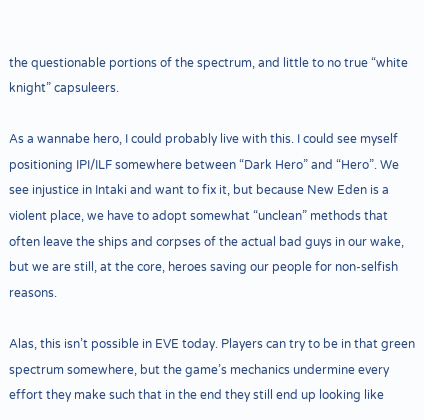the questionable portions of the spectrum, and little to no true “white knight” capsuleers.

As a wannabe hero, I could probably live with this. I could see myself positioning IPI/ILF somewhere between “Dark Hero” and “Hero”. We see injustice in Intaki and want to fix it, but because New Eden is a violent place, we have to adopt somewhat “unclean” methods that often leave the ships and corpses of the actual bad guys in our wake, but we are still, at the core, heroes saving our people for non-selfish reasons.

Alas, this isn’t possible in EVE today. Players can try to be in that green spectrum somewhere, but the game’s mechanics undermine every effort they make such that in the end they still end up looking like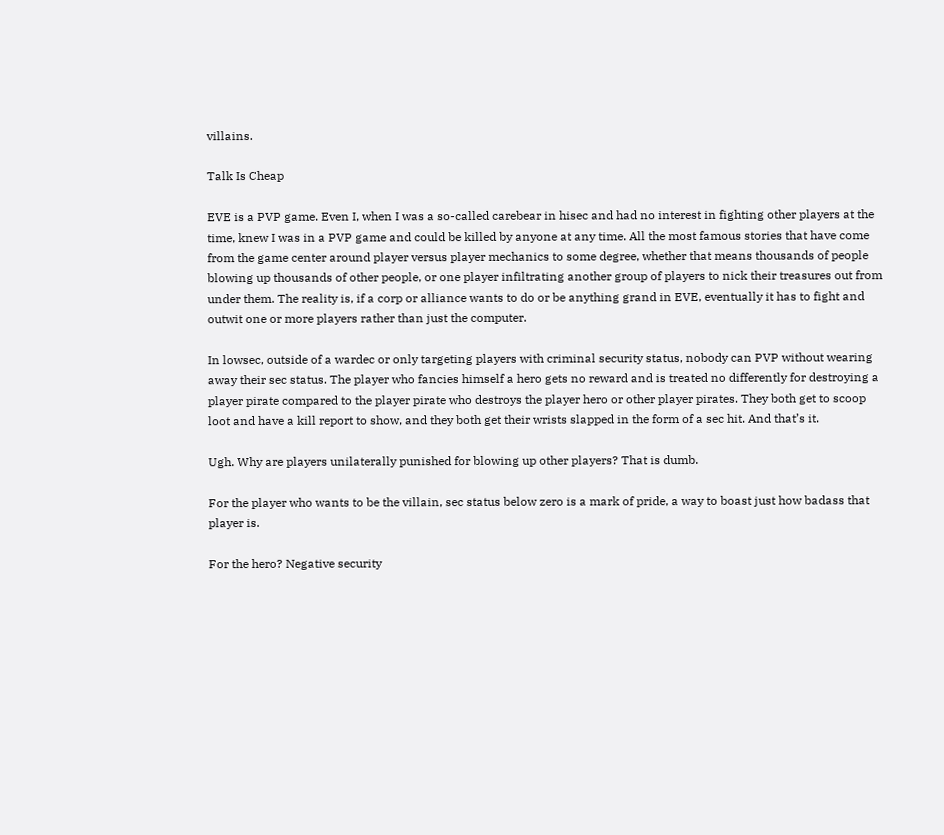villains.

Talk Is Cheap

EVE is a PVP game. Even I, when I was a so-called carebear in hisec and had no interest in fighting other players at the time, knew I was in a PVP game and could be killed by anyone at any time. All the most famous stories that have come from the game center around player versus player mechanics to some degree, whether that means thousands of people blowing up thousands of other people, or one player infiltrating another group of players to nick their treasures out from under them. The reality is, if a corp or alliance wants to do or be anything grand in EVE, eventually it has to fight and outwit one or more players rather than just the computer.

In lowsec, outside of a wardec or only targeting players with criminal security status, nobody can PVP without wearing away their sec status. The player who fancies himself a hero gets no reward and is treated no differently for destroying a player pirate compared to the player pirate who destroys the player hero or other player pirates. They both get to scoop loot and have a kill report to show, and they both get their wrists slapped in the form of a sec hit. And that’s it.

Ugh. Why are players unilaterally punished for blowing up other players? That is dumb.

For the player who wants to be the villain, sec status below zero is a mark of pride, a way to boast just how badass that player is.

For the hero? Negative security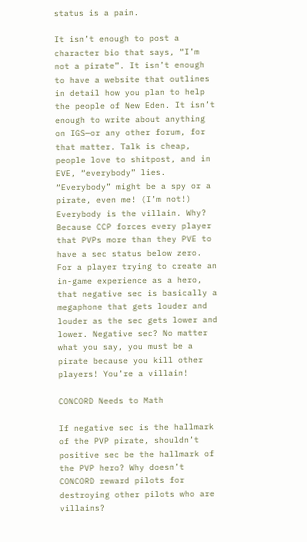status is a pain.

It isn’t enough to post a character bio that says, “I’m not a pirate”. It isn’t enough to have a website that outlines in detail how you plan to help the people of New Eden. It isn’t enough to write about anything on IGS—or any other forum, for that matter. Talk is cheap, people love to shitpost, and in EVE, “everybody” lies. “Everybody” might be a spy or a pirate, even me! (I’m not!) Everybody is the villain. Why? Because CCP forces every player that PVPs more than they PVE to have a sec status below zero. For a player trying to create an in-game experience as a hero, that negative sec is basically a megaphone that gets louder and louder as the sec gets lower and lower. Negative sec? No matter what you say, you must be a pirate because you kill other players! You’re a villain!

CONCORD Needs to Math

If negative sec is the hallmark of the PVP pirate, shouldn’t positive sec be the hallmark of the PVP hero? Why doesn’t CONCORD reward pilots for destroying other pilots who are villains?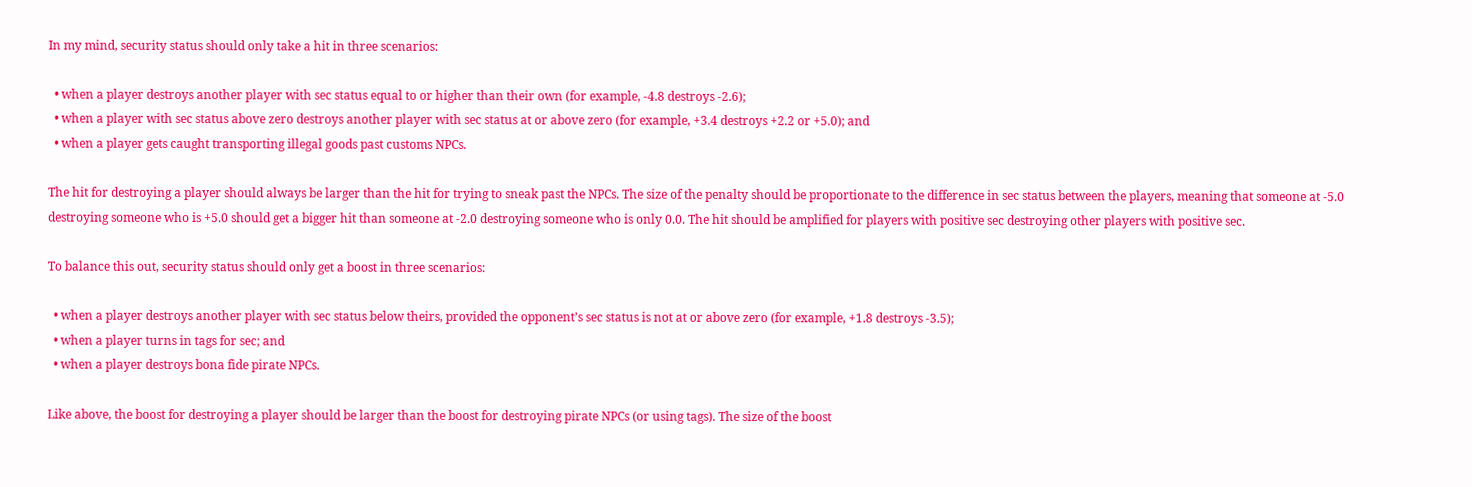In my mind, security status should only take a hit in three scenarios:

  • when a player destroys another player with sec status equal to or higher than their own (for example, -4.8 destroys -2.6);
  • when a player with sec status above zero destroys another player with sec status at or above zero (for example, +3.4 destroys +2.2 or +5.0); and
  • when a player gets caught transporting illegal goods past customs NPCs.

The hit for destroying a player should always be larger than the hit for trying to sneak past the NPCs. The size of the penalty should be proportionate to the difference in sec status between the players, meaning that someone at -5.0 destroying someone who is +5.0 should get a bigger hit than someone at -2.0 destroying someone who is only 0.0. The hit should be amplified for players with positive sec destroying other players with positive sec.

To balance this out, security status should only get a boost in three scenarios:

  • when a player destroys another player with sec status below theirs, provided the opponent’s sec status is not at or above zero (for example, +1.8 destroys -3.5);
  • when a player turns in tags for sec; and
  • when a player destroys bona fide pirate NPCs.

Like above, the boost for destroying a player should be larger than the boost for destroying pirate NPCs (or using tags). The size of the boost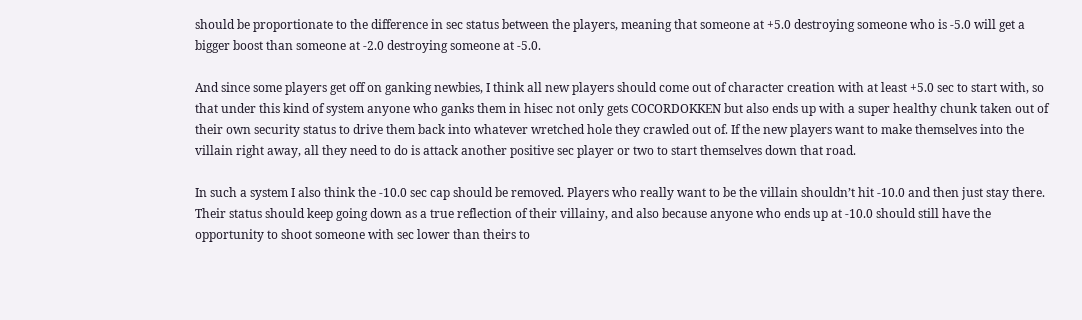should be proportionate to the difference in sec status between the players, meaning that someone at +5.0 destroying someone who is -5.0 will get a bigger boost than someone at -2.0 destroying someone at -5.0.

And since some players get off on ganking newbies, I think all new players should come out of character creation with at least +5.0 sec to start with, so that under this kind of system anyone who ganks them in hisec not only gets COCORDOKKEN but also ends up with a super healthy chunk taken out of their own security status to drive them back into whatever wretched hole they crawled out of. If the new players want to make themselves into the villain right away, all they need to do is attack another positive sec player or two to start themselves down that road.

In such a system I also think the -10.0 sec cap should be removed. Players who really want to be the villain shouldn’t hit -10.0 and then just stay there. Their status should keep going down as a true reflection of their villainy, and also because anyone who ends up at -10.0 should still have the opportunity to shoot someone with sec lower than theirs to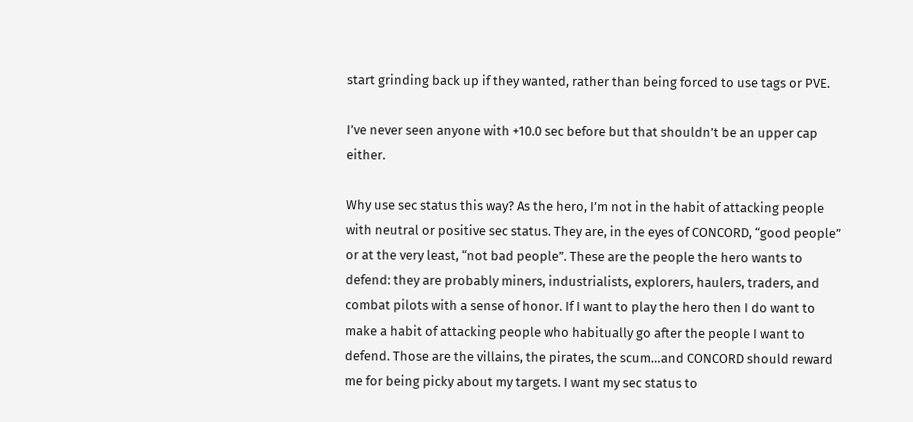start grinding back up if they wanted, rather than being forced to use tags or PVE.

I’ve never seen anyone with +10.0 sec before but that shouldn’t be an upper cap either.

Why use sec status this way? As the hero, I’m not in the habit of attacking people with neutral or positive sec status. They are, in the eyes of CONCORD, “good people” or at the very least, “not bad people”. These are the people the hero wants to defend: they are probably miners, industrialists, explorers, haulers, traders, and combat pilots with a sense of honor. If I want to play the hero then I do want to make a habit of attacking people who habitually go after the people I want to defend. Those are the villains, the pirates, the scum…and CONCORD should reward me for being picky about my targets. I want my sec status to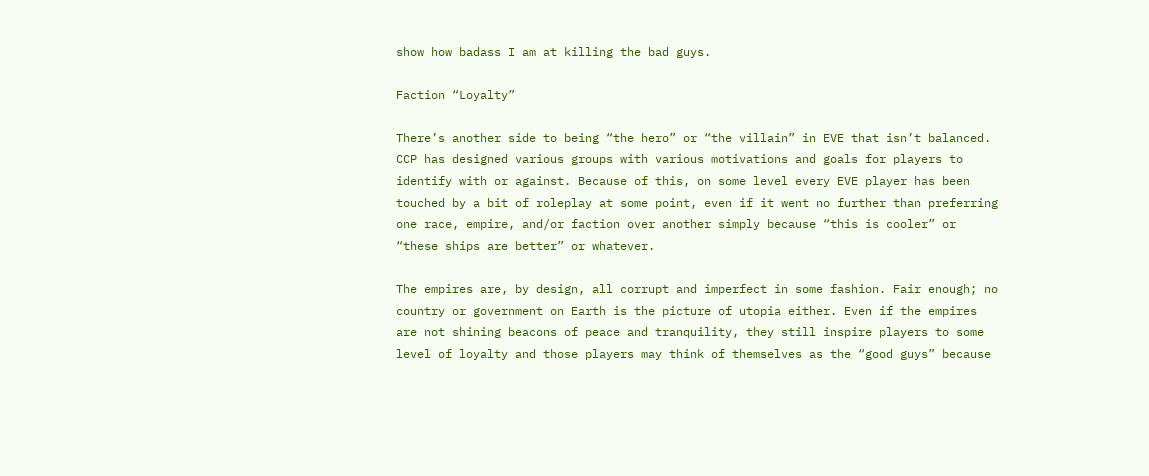show how badass I am at killing the bad guys.

Faction “Loyalty”

There’s another side to being “the hero” or “the villain” in EVE that isn’t balanced. CCP has designed various groups with various motivations and goals for players to identify with or against. Because of this, on some level every EVE player has been touched by a bit of roleplay at some point, even if it went no further than preferring one race, empire, and/or faction over another simply because “this is cooler” or “these ships are better” or whatever.

The empires are, by design, all corrupt and imperfect in some fashion. Fair enough; no country or government on Earth is the picture of utopia either. Even if the empires are not shining beacons of peace and tranquility, they still inspire players to some level of loyalty and those players may think of themselves as the “good guys” because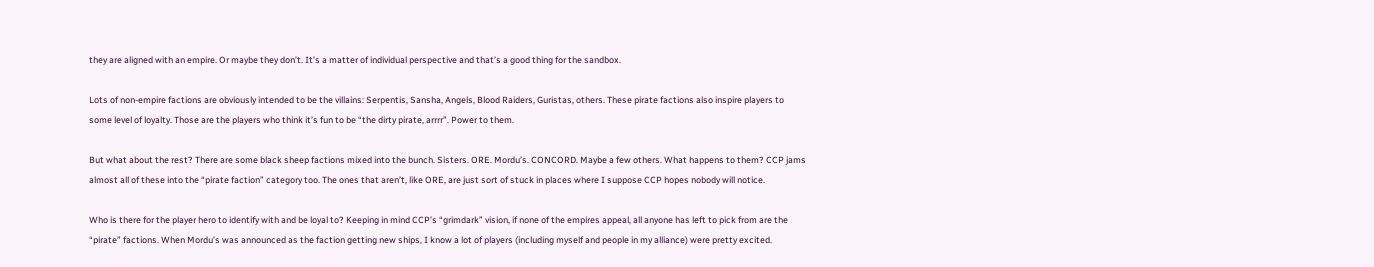they are aligned with an empire. Or maybe they don’t. It’s a matter of individual perspective and that’s a good thing for the sandbox.

Lots of non-empire factions are obviously intended to be the villains: Serpentis, Sansha, Angels, Blood Raiders, Guristas, others. These pirate factions also inspire players to some level of loyalty. Those are the players who think it’s fun to be “the dirty pirate, arrrr”. Power to them.

But what about the rest? There are some black sheep factions mixed into the bunch. Sisters. ORE. Mordu’s. CONCORD. Maybe a few others. What happens to them? CCP jams almost all of these into the “pirate faction” category too. The ones that aren’t, like ORE, are just sort of stuck in places where I suppose CCP hopes nobody will notice.

Who is there for the player hero to identify with and be loyal to? Keeping in mind CCP’s “grimdark” vision, if none of the empires appeal, all anyone has left to pick from are the “pirate” factions. When Mordu’s was announced as the faction getting new ships, I know a lot of players (including myself and people in my alliance) were pretty excited.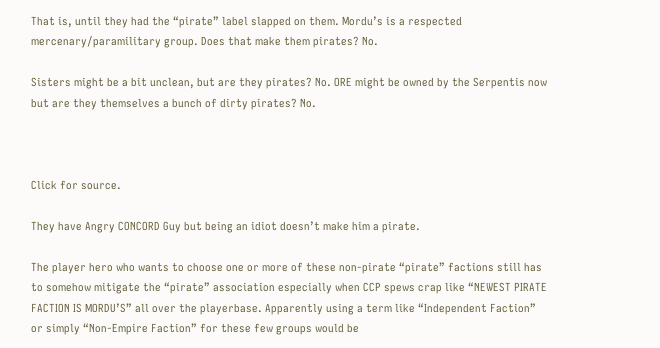That is, until they had the “pirate” label slapped on them. Mordu’s is a respected mercenary/paramilitary group. Does that make them pirates? No.

Sisters might be a bit unclean, but are they pirates? No. ORE might be owned by the Serpentis now but are they themselves a bunch of dirty pirates? No.



Click for source.

They have Angry CONCORD Guy but being an idiot doesn’t make him a pirate.

The player hero who wants to choose one or more of these non-pirate “pirate” factions still has to somehow mitigate the “pirate” association especially when CCP spews crap like “NEWEST PIRATE FACTION IS MORDU’S” all over the playerbase. Apparently using a term like “Independent Faction” or simply “Non-Empire Faction” for these few groups would be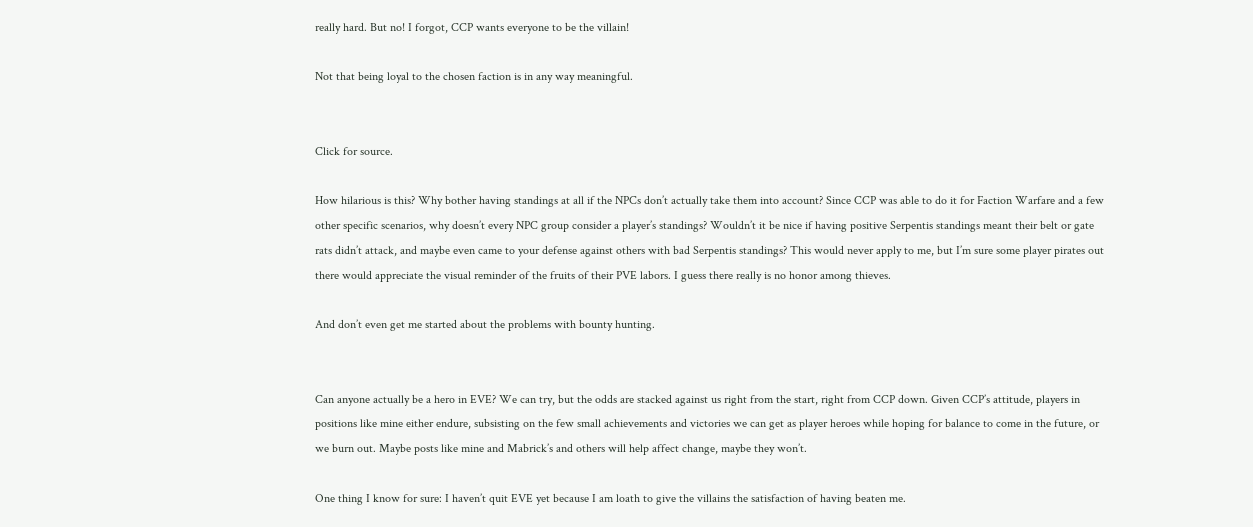really hard. But no! I forgot, CCP wants everyone to be the villain!

Not that being loyal to the chosen faction is in any way meaningful.


Click for source.

How hilarious is this? Why bother having standings at all if the NPCs don’t actually take them into account? Since CCP was able to do it for Faction Warfare and a few other specific scenarios, why doesn’t every NPC group consider a player’s standings? Wouldn’t it be nice if having positive Serpentis standings meant their belt or gate rats didn’t attack, and maybe even came to your defense against others with bad Serpentis standings? This would never apply to me, but I’m sure some player pirates out there would appreciate the visual reminder of the fruits of their PVE labors. I guess there really is no honor among thieves.

And don’t even get me started about the problems with bounty hunting.


Can anyone actually be a hero in EVE? We can try, but the odds are stacked against us right from the start, right from CCP down. Given CCP’s attitude, players in positions like mine either endure, subsisting on the few small achievements and victories we can get as player heroes while hoping for balance to come in the future, or we burn out. Maybe posts like mine and Mabrick’s and others will help affect change, maybe they won’t.

One thing I know for sure: I haven’t quit EVE yet because I am loath to give the villains the satisfaction of having beaten me.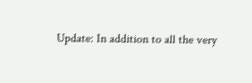Update: In addition to all the very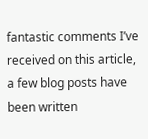fantastic comments I’ve received on this article, a few blog posts have been written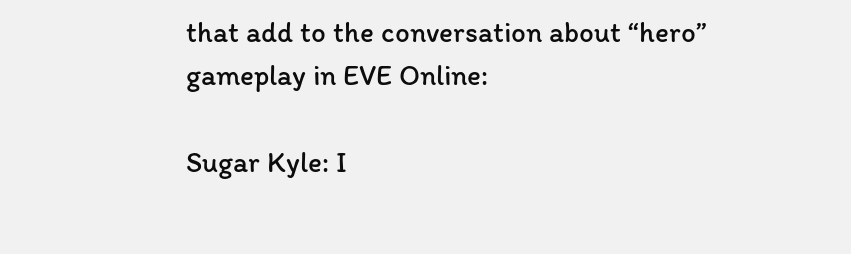that add to the conversation about “hero” gameplay in EVE Online:

Sugar Kyle: I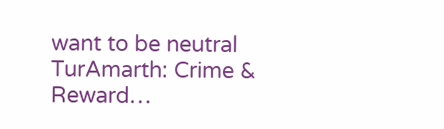want to be neutral
TurAmarth: Crime & Reward…